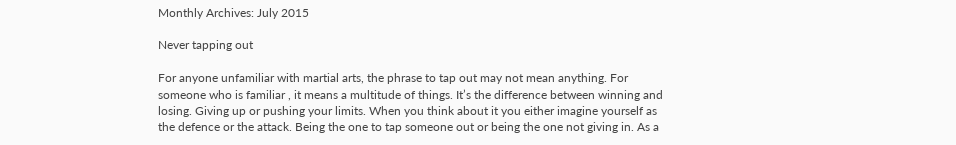Monthly Archives: July 2015

Never tapping out

For anyone unfamiliar with martial arts, the phrase to tap out may not mean anything. For someone who is familiar , it means a multitude of things. It’s the difference between winning and losing. Giving up or pushing your limits. When you think about it you either imagine yourself as the defence or the attack. Being the one to tap someone out or being the one not giving in. As a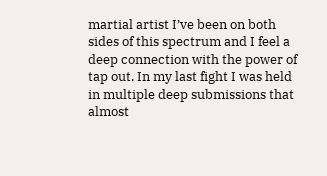martial artist I’ve been on both sides of this spectrum and I feel a deep connection with the power of tap out. In my last fight I was held in multiple deep submissions that almost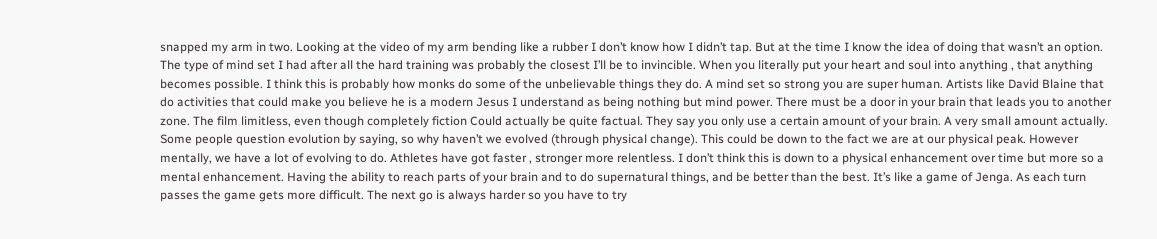snapped my arm in two. Looking at the video of my arm bending like a rubber I don’t know how I didn’t tap. But at the time I know the idea of doing that wasn’t an option. The type of mind set I had after all the hard training was probably the closest I’ll be to invincible. When you literally put your heart and soul into anything , that anything becomes possible. I think this is probably how monks do some of the unbelievable things they do. A mind set so strong you are super human. Artists like David Blaine that do activities that could make you believe he is a modern Jesus I understand as being nothing but mind power. There must be a door in your brain that leads you to another zone. The film limitless, even though completely fiction Could actually be quite factual. They say you only use a certain amount of your brain. A very small amount actually. Some people question evolution by saying, so why haven’t we evolved (through physical change). This could be down to the fact we are at our physical peak. However mentally, we have a lot of evolving to do. Athletes have got faster , stronger more relentless. I don’t think this is down to a physical enhancement over time but more so a mental enhancement. Having the ability to reach parts of your brain and to do supernatural things, and be better than the best. It’s like a game of Jenga. As each turn passes the game gets more difficult. The next go is always harder so you have to try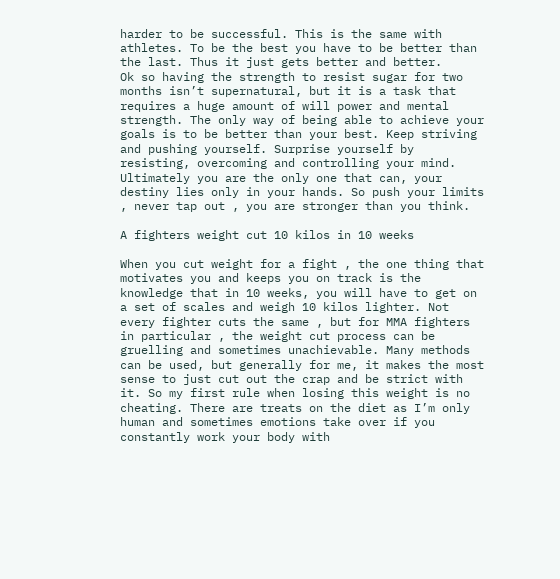harder to be successful. This is the same with athletes. To be the best you have to be better than the last. Thus it just gets better and better.
Ok so having the strength to resist sugar for two months isn’t supernatural, but it is a task that requires a huge amount of will power and mental strength. The only way of being able to achieve your goals is to be better than your best. Keep striving and pushing yourself. Surprise yourself by resisting, overcoming and controlling your mind. Ultimately you are the only one that can, your destiny lies only in your hands. So push your limits , never tap out , you are stronger than you think.

A fighters weight cut 10 kilos in 10 weeks

When you cut weight for a fight , the one thing that motivates you and keeps you on track is the knowledge that in 10 weeks, you will have to get on a set of scales and weigh 10 kilos lighter. Not every fighter cuts the same , but for MMA fighters in particular , the weight cut process can be gruelling and sometimes unachievable. Many methods can be used, but generally for me, it makes the most sense to just cut out the crap and be strict with it. So my first rule when losing this weight is no cheating. There are treats on the diet as I’m only human and sometimes emotions take over if you constantly work your body with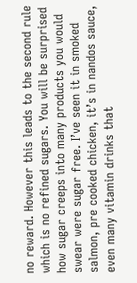no reward. However this leads to the second rule which is no refined sugars. You will be surprised how sugar creeps into many products you would swear were sugar free. I’ve seen it in smoked salmon, pre cooked chicken, it’s in nandos sauce, even many vitamin drinks that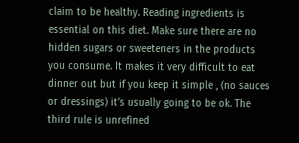claim to be healthy. Reading ingredients is essential on this diet. Make sure there are no hidden sugars or sweeteners in the products you consume. It makes it very difficult to eat dinner out but if you keep it simple , (no sauces or dressings) it’s usually going to be ok. The third rule is unrefined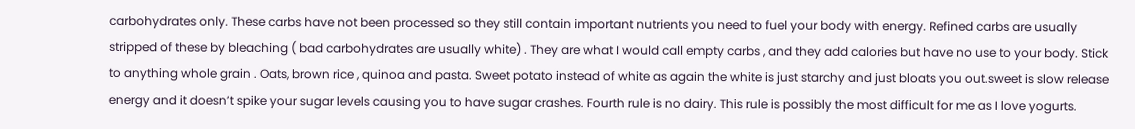carbohydrates only. These carbs have not been processed so they still contain important nutrients you need to fuel your body with energy. Refined carbs are usually stripped of these by bleaching ( bad carbohydrates are usually white) . They are what I would call empty carbs , and they add calories but have no use to your body. Stick to anything whole grain . Oats, brown rice , quinoa and pasta. Sweet potato instead of white as again the white is just starchy and just bloats you out.sweet is slow release energy and it doesn’t spike your sugar levels causing you to have sugar crashes. Fourth rule is no dairy. This rule is possibly the most difficult for me as I love yogurts.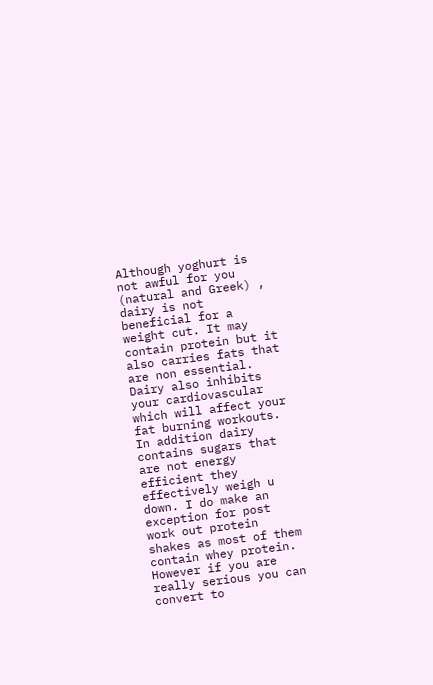Although yoghurt is not awful for you (natural and Greek) , dairy is not beneficial for a weight cut. It may contain protein but it also carries fats that are non essential. Dairy also inhibits your cardiovascular which will affect your fat burning workouts. In addition dairy contains sugars that are not energy efficient they effectively weigh u down. I do make an exception for post work out protein shakes as most of them contain whey protein. However if you are really serious you can convert to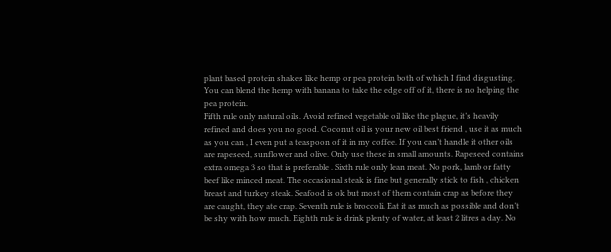plant based protein shakes like hemp or pea protein both of which I find disgusting. You can blend the hemp with banana to take the edge off of it, there is no helping the pea protein.
Fifth rule only natural oils. Avoid refined vegetable oil like the plague, it’s heavily refined and does you no good. Coconut oil is your new oil best friend , use it as much as you can , I even put a teaspoon of it in my coffee. If you can’t handle it other oils are rapeseed, sunflower and olive. Only use these in small amounts. Rapeseed contains extra omega 3 so that is preferable . Sixth rule only lean meat. No pork, lamb or fatty beef like minced meat. The occasional steak is fine but generally stick to fish , chicken breast and turkey steak. Seafood is ok but most of them contain crap as before they are caught, they ate crap. Seventh rule is broccoli. Eat it as much as possible and don’t be shy with how much. Eighth rule is drink plenty of water, at least 2 litres a day. No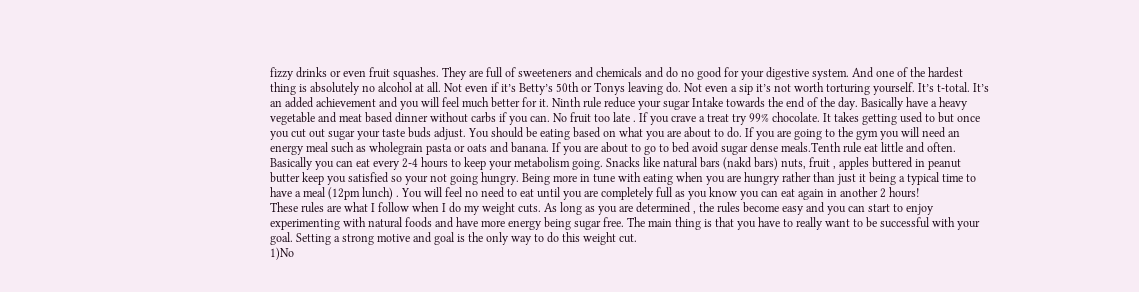fizzy drinks or even fruit squashes. They are full of sweeteners and chemicals and do no good for your digestive system. And one of the hardest thing is absolutely no alcohol at all. Not even if it’s Betty’s 50th or Tonys leaving do. Not even a sip it’s not worth torturing yourself. It’s t-total. It’s an added achievement and you will feel much better for it. Ninth rule reduce your sugar Intake towards the end of the day. Basically have a heavy vegetable and meat based dinner without carbs if you can. No fruit too late . If you crave a treat try 99% chocolate. It takes getting used to but once you cut out sugar your taste buds adjust. You should be eating based on what you are about to do. If you are going to the gym you will need an energy meal such as wholegrain pasta or oats and banana. If you are about to go to bed avoid sugar dense meals.Tenth rule eat little and often. Basically you can eat every 2-4 hours to keep your metabolism going. Snacks like natural bars (nakd bars) nuts, fruit , apples buttered in peanut butter keep you satisfied so your not going hungry. Being more in tune with eating when you are hungry rather than just it being a typical time to have a meal (12pm lunch) . You will feel no need to eat until you are completely full as you know you can eat again in another 2 hours!
These rules are what I follow when I do my weight cuts. As long as you are determined , the rules become easy and you can start to enjoy experimenting with natural foods and have more energy being sugar free. The main thing is that you have to really want to be successful with your goal. Setting a strong motive and goal is the only way to do this weight cut.
1)No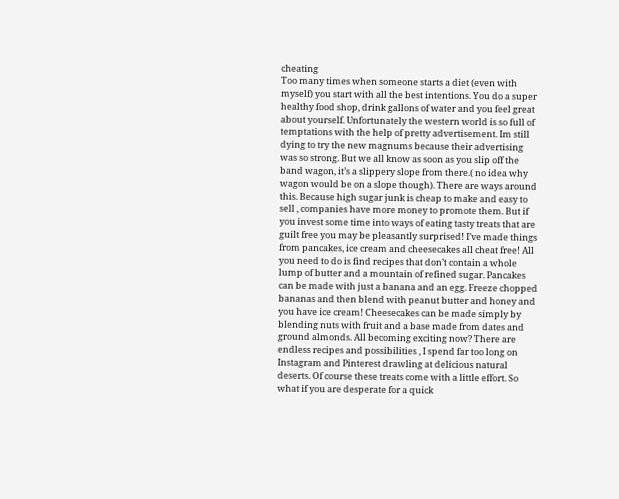cheating
Too many times when someone starts a diet (even with myself) you start with all the best intentions. You do a super healthy food shop, drink gallons of water and you feel great about yourself. Unfortunately the western world is so full of temptations with the help of pretty advertisement. Im still dying to try the new magnums because their advertising was so strong. But we all know as soon as you slip off the band wagon, it’s a slippery slope from there.( no idea why wagon would be on a slope though). There are ways around this. Because high sugar junk is cheap to make and easy to sell , companies have more money to promote them. But if you invest some time into ways of eating tasty treats that are guilt free you may be pleasantly surprised! I’ve made things from pancakes, ice cream and cheesecakes all cheat free! All you need to do is find recipes that don’t contain a whole lump of butter and a mountain of refined sugar. Pancakes can be made with just a banana and an egg. Freeze chopped bananas and then blend with peanut butter and honey and you have ice cream! Cheesecakes can be made simply by blending nuts with fruit and a base made from dates and ground almonds. All becoming exciting now? There are endless recipes and possibilities , I spend far too long on Instagram and Pinterest drawling at delicious natural deserts. Of course these treats come with a little effort. So what if you are desperate for a quick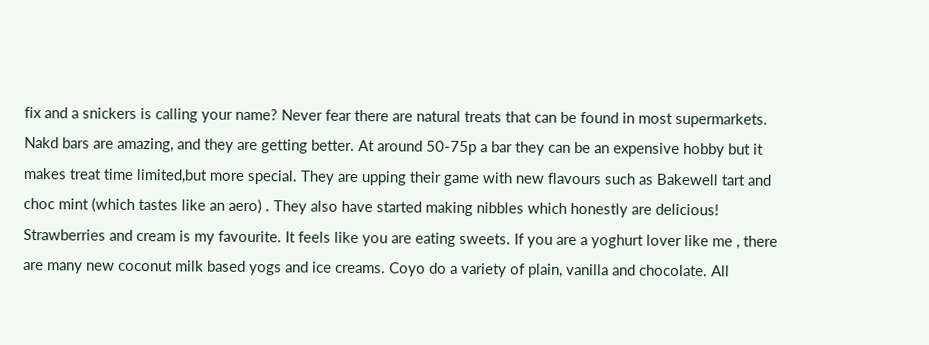fix and a snickers is calling your name? Never fear there are natural treats that can be found in most supermarkets. Nakd bars are amazing, and they are getting better. At around 50-75p a bar they can be an expensive hobby but it makes treat time limited,but more special. They are upping their game with new flavours such as Bakewell tart and choc mint (which tastes like an aero) . They also have started making nibbles which honestly are delicious! Strawberries and cream is my favourite. It feels like you are eating sweets. If you are a yoghurt lover like me , there are many new coconut milk based yogs and ice creams. Coyo do a variety of plain, vanilla and chocolate. All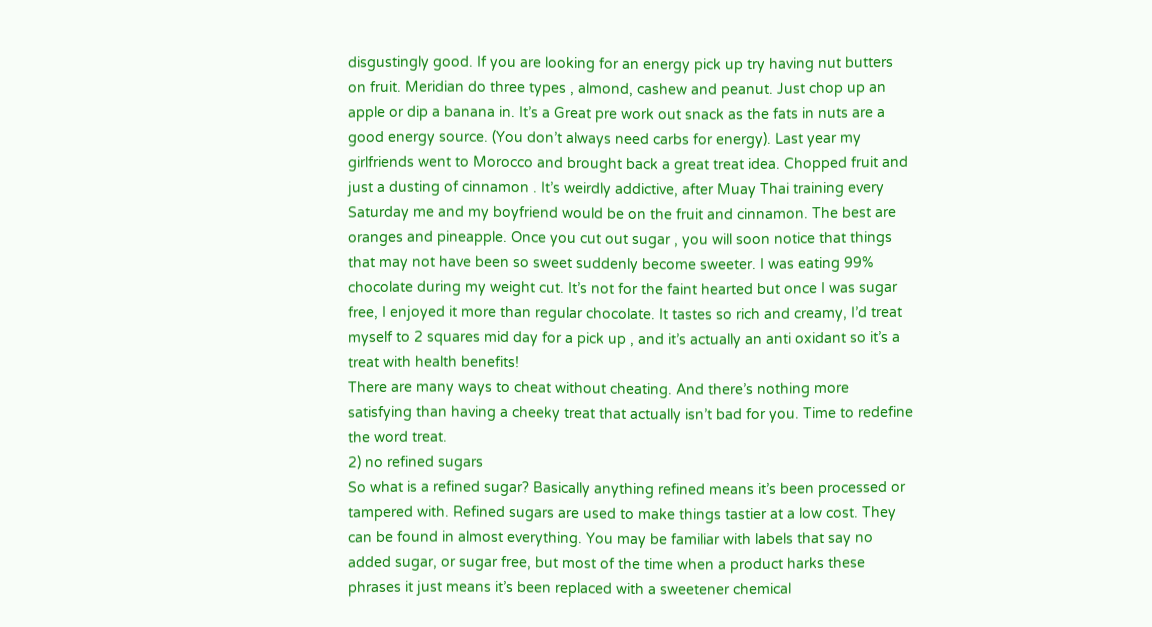disgustingly good. If you are looking for an energy pick up try having nut butters on fruit. Meridian do three types , almond, cashew and peanut. Just chop up an apple or dip a banana in. It’s a Great pre work out snack as the fats in nuts are a good energy source. (You don’t always need carbs for energy). Last year my girlfriends went to Morocco and brought back a great treat idea. Chopped fruit and just a dusting of cinnamon . It’s weirdly addictive, after Muay Thai training every Saturday me and my boyfriend would be on the fruit and cinnamon. The best are oranges and pineapple. Once you cut out sugar , you will soon notice that things that may not have been so sweet suddenly become sweeter. I was eating 99% chocolate during my weight cut. It’s not for the faint hearted but once I was sugar free, I enjoyed it more than regular chocolate. It tastes so rich and creamy, I’d treat myself to 2 squares mid day for a pick up , and it’s actually an anti oxidant so it’s a treat with health benefits!
There are many ways to cheat without cheating. And there’s nothing more satisfying than having a cheeky treat that actually isn’t bad for you. Time to redefine the word treat.
2) no refined sugars
So what is a refined sugar? Basically anything refined means it’s been processed or tampered with. Refined sugars are used to make things tastier at a low cost. They can be found in almost everything. You may be familiar with labels that say no added sugar, or sugar free, but most of the time when a product harks these phrases it just means it’s been replaced with a sweetener chemical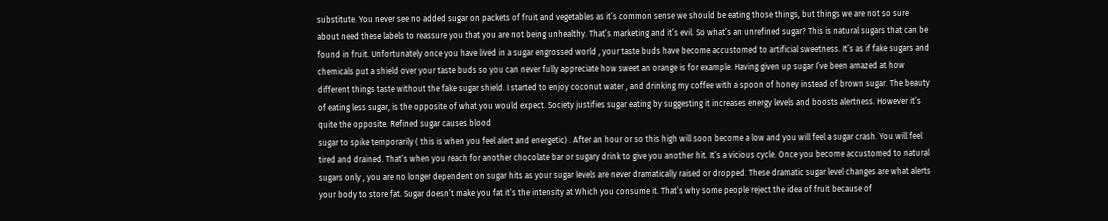substitute. You never see no added sugar on packets of fruit and vegetables as it’s common sense we should be eating those things, but things we are not so sure about need these labels to reassure you that you are not being unhealthy. That’s marketing and it’s evil. So what’s an unrefined sugar? This is natural sugars that can be found in fruit. Unfortunately once you have lived in a sugar engrossed world , your taste buds have become accustomed to artificial sweetness. It’s as if fake sugars and chemicals put a shield over your taste buds so you can never fully appreciate how sweet an orange is for example. Having given up sugar I’ve been amazed at how different things taste without the fake sugar shield. I started to enjoy coconut water , and drinking my coffee with a spoon of honey instead of brown sugar. The beauty of eating less sugar, is the opposite of what you would expect. Society justifies sugar eating by suggesting it increases energy levels and boosts alertness. However it’s quite the opposite. Refined sugar causes blood
sugar to spike temporarily ( this is when you feel alert and energetic) . After an hour or so this high will soon become a low and you will feel a sugar crash. You will feel tired and drained. That’s when you reach for another chocolate bar or sugary drink to give you another hit. It’s a vicious cycle. Once you become accustomed to natural sugars only , you are no longer dependent on sugar hits as your sugar levels are never dramatically raised or dropped. These dramatic sugar level changes are what alerts your body to store fat. Sugar doesn’t make you fat it’s the intensity at Which you consume it. That’s why some people reject the idea of fruit because of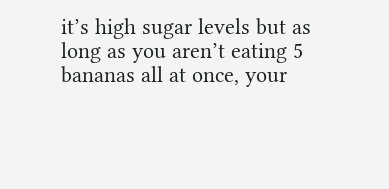it’s high sugar levels but as long as you aren’t eating 5 bananas all at once, your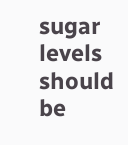sugar levels should be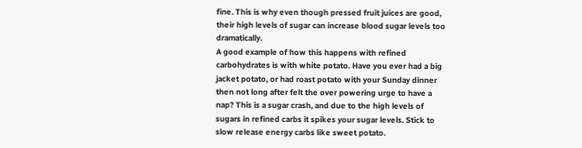fine. This is why even though pressed fruit juices are good, their high levels of sugar can increase blood sugar levels too dramatically.
A good example of how this happens with refined carbohydrates is with white potato. Have you ever had a big jacket potato, or had roast potato with your Sunday dinner then not long after felt the over powering urge to have a nap? This is a sugar crash, and due to the high levels of sugars in refined carbs it spikes your sugar levels. Stick to slow release energy carbs like sweet potato.